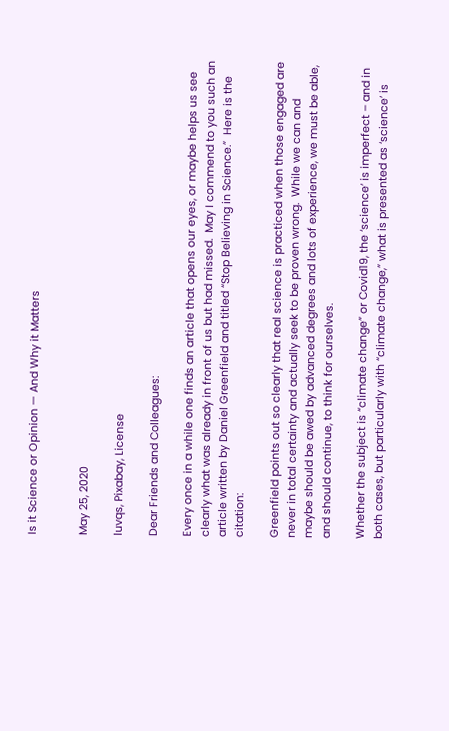Is it Science or Opinion — And Why it Matters


May 25, 2020

luvqs, Pixabay, License

Dear Friends and Colleagues:

Every once in a while one finds an article that opens our eyes, or maybe helps us see clearly what was already in front of us but had missed.  May I commend to you such an article written by Daniel Greenfield and titled “Stop Believing in Science.”  Here is the citation:

Greenfield points out so clearly that real science is practiced when those engaged are never in total certainty and actually seek to be proven wrong.  While we can and maybe should be awed by advanced degrees and lots of experience, we must be able, and should continue, to think for ourselves.

Whether the subject is “climate change” or Covid19, the ‘science’ is imperfect – and in both cases, but particularly with “climate change,” what is presented as ‘science’ is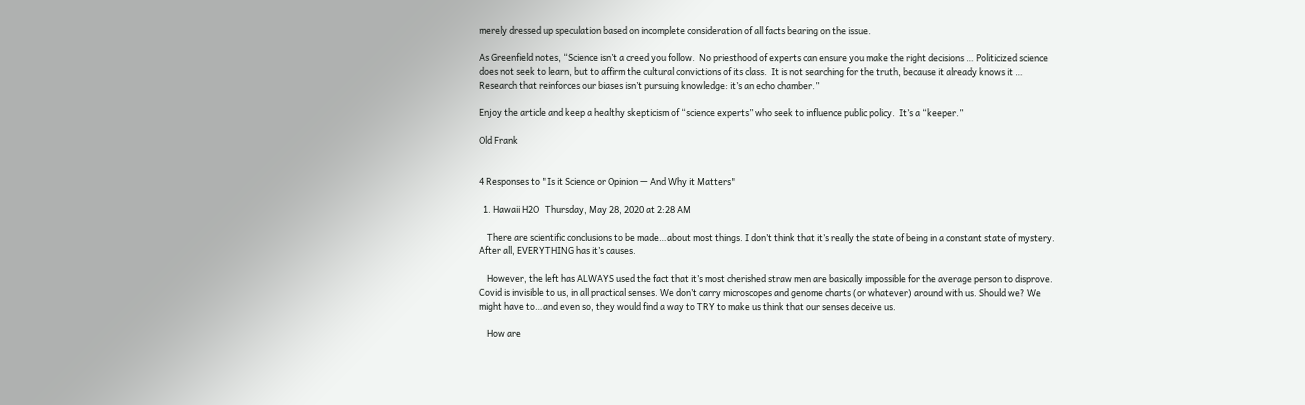merely dressed up speculation based on incomplete consideration of all facts bearing on the issue.

As Greenfield notes, “Science isn’t a creed you follow.  No priesthood of experts can ensure you make the right decisions … Politicized science does not seek to learn, but to affirm the cultural convictions of its class.  It is not searching for the truth, because it already knows it …  Research that reinforces our biases isn’t pursuing knowledge: it’s an echo chamber.”

Enjoy the article and keep a healthy skepticism of “science experts” who seek to influence public policy.  It’s a “keeper.”

Old Frank


4 Responses to "Is it Science or Opinion — And Why it Matters"

  1. Hawaii H2O   Thursday, May 28, 2020 at 2:28 AM

    There are scientific conclusions to be made…about most things. I don’t think that it’s really the state of being in a constant state of mystery. After all, EVERYTHING has it’s causes.

    However, the left has ALWAYS used the fact that it’s most cherished straw men are basically impossible for the average person to disprove. Covid is invisible to us, in all practical senses. We don’t carry microscopes and genome charts (or whatever) around with us. Should we? We might have to…and even so, they would find a way to TRY to make us think that our senses deceive us.

    How are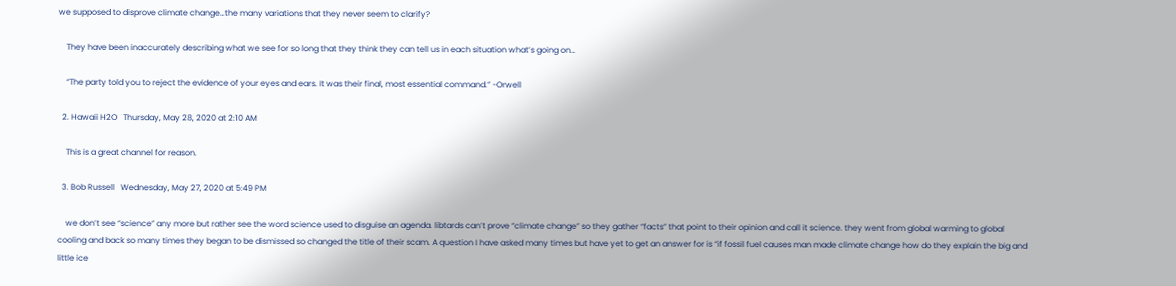we supposed to disprove climate change…the many variations that they never seem to clarify?

    They have been inaccurately describing what we see for so long that they think they can tell us in each situation what’s going on…

    “The party told you to reject the evidence of your eyes and ears. It was their final, most essential command.” -Orwell

  2. Hawaii H2O   Thursday, May 28, 2020 at 2:10 AM

    This is a great channel for reason.

  3. Bob Russell   Wednesday, May 27, 2020 at 5:49 PM

    we don’t see “science” any more but rather see the word science used to disguise an agenda. libtards can’t prove “climate change” so they gather “facts” that point to their opinion and call it science. they went from global warming to global cooling and back so many times they began to be dismissed so changed the title of their scam. A question I have asked many times but have yet to get an answer for is “if fossil fuel causes man made climate change how do they explain the big and little ice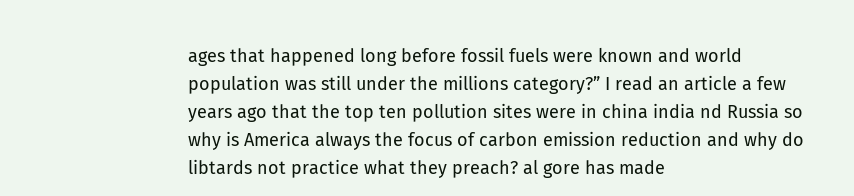ages that happened long before fossil fuels were known and world population was still under the millions category?” I read an article a few years ago that the top ten pollution sites were in china india nd Russia so why is America always the focus of carbon emission reduction and why do libtards not practice what they preach? al gore has made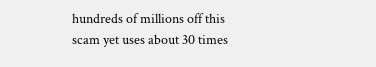hundreds of millions off this scam yet uses about 30 times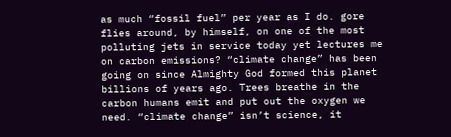as much “fossil fuel” per year as I do. gore flies around, by himself, on one of the most polluting jets in service today yet lectures me on carbon emissions? “climate change” has been going on since Almighty God formed this planet billions of years ago. Trees breathe in the carbon humans emit and put out the oxygen we need. “climate change” isn’t science, it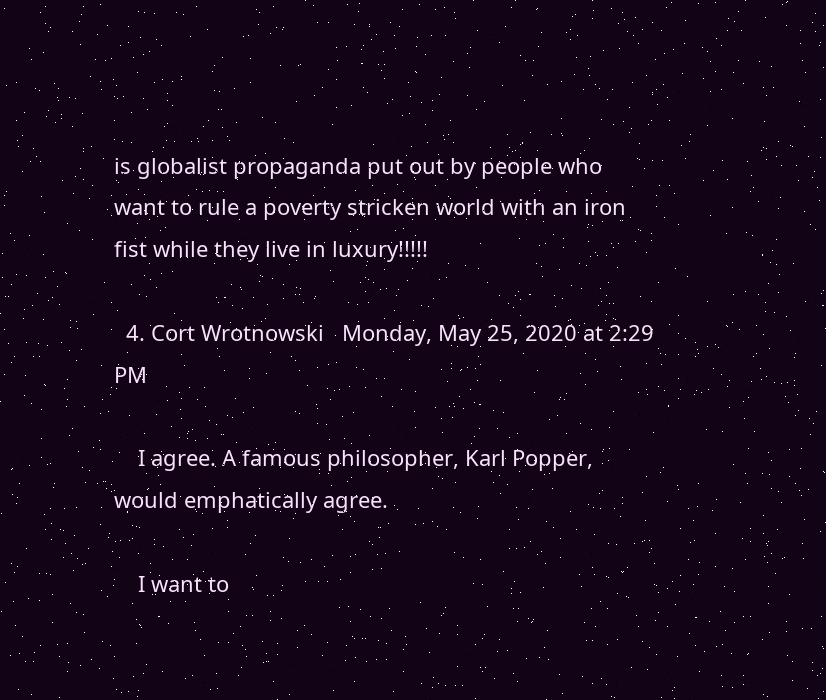is globalist propaganda put out by people who want to rule a poverty stricken world with an iron fist while they live in luxury!!!!!

  4. Cort Wrotnowski   Monday, May 25, 2020 at 2:29 PM

    I agree. A famous philosopher, Karl Popper, would emphatically agree.

    I want to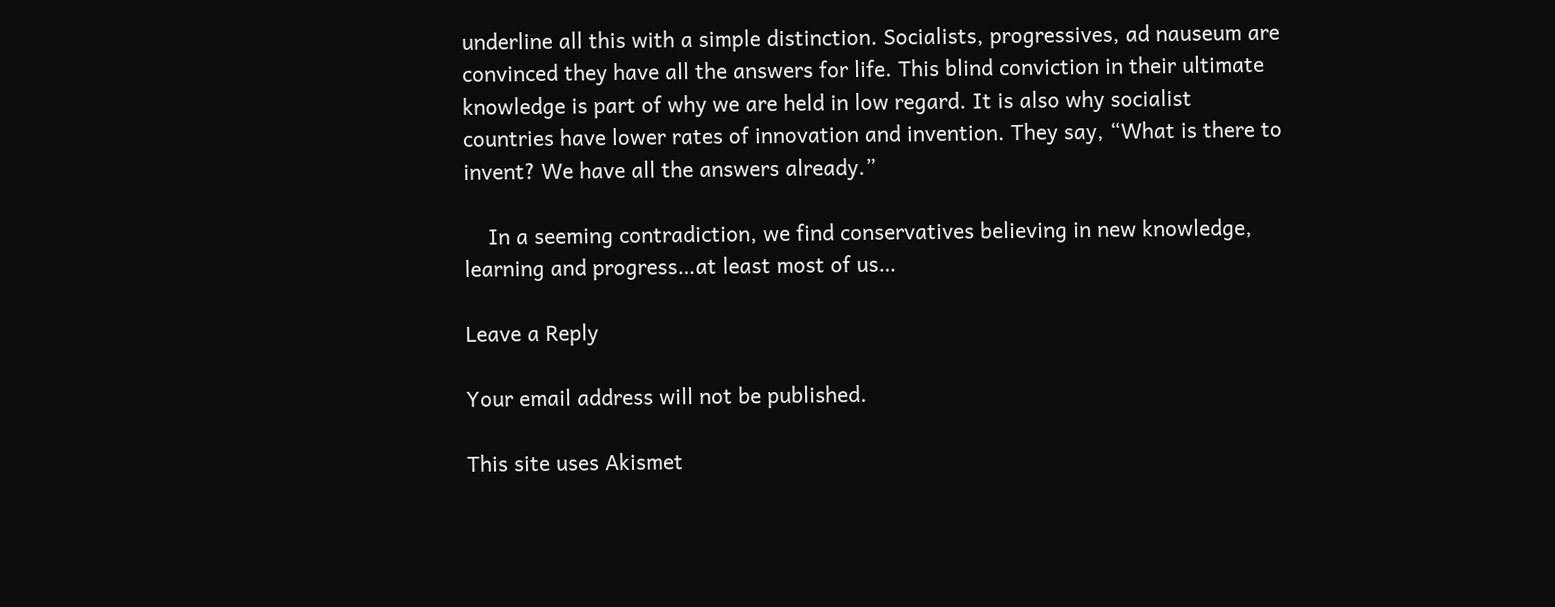underline all this with a simple distinction. Socialists, progressives, ad nauseum are convinced they have all the answers for life. This blind conviction in their ultimate knowledge is part of why we are held in low regard. It is also why socialist countries have lower rates of innovation and invention. They say, “What is there to invent? We have all the answers already.”

    In a seeming contradiction, we find conservatives believing in new knowledge, learning and progress…at least most of us…

Leave a Reply

Your email address will not be published.

This site uses Akismet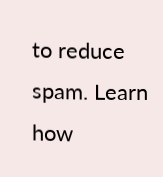to reduce spam. Learn how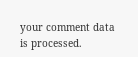your comment data is processed.